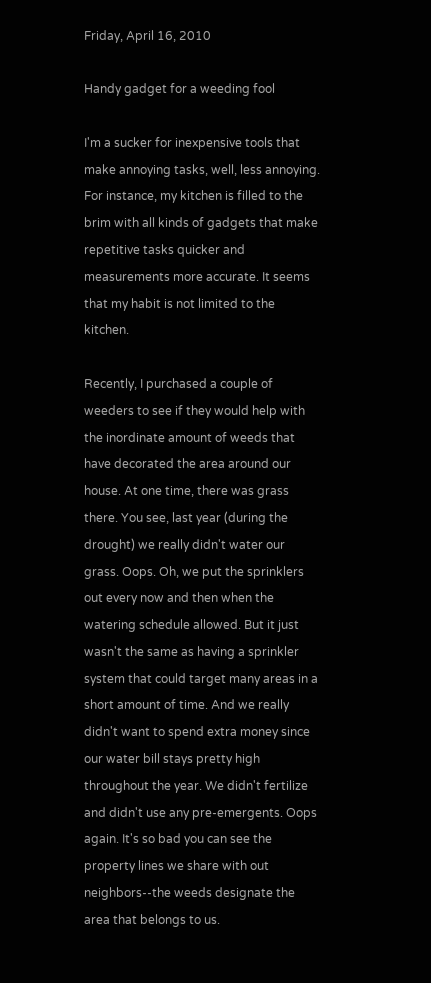Friday, April 16, 2010

Handy gadget for a weeding fool

I'm a sucker for inexpensive tools that make annoying tasks, well, less annoying. For instance, my kitchen is filled to the brim with all kinds of gadgets that make repetitive tasks quicker and measurements more accurate. It seems that my habit is not limited to the kitchen.

Recently, I purchased a couple of weeders to see if they would help with the inordinate amount of weeds that have decorated the area around our house. At one time, there was grass there. You see, last year (during the drought) we really didn't water our grass. Oops. Oh, we put the sprinklers out every now and then when the watering schedule allowed. But it just wasn't the same as having a sprinkler system that could target many areas in a short amount of time. And we really didn't want to spend extra money since our water bill stays pretty high throughout the year. We didn't fertilize and didn't use any pre-emergents. Oops again. It's so bad you can see the property lines we share with out neighbors--the weeds designate the area that belongs to us.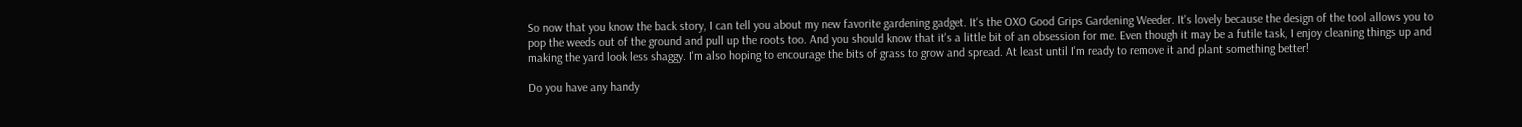So now that you know the back story, I can tell you about my new favorite gardening gadget. It's the OXO Good Grips Gardening Weeder. It's lovely because the design of the tool allows you to pop the weeds out of the ground and pull up the roots too. And you should know that it's a little bit of an obsession for me. Even though it may be a futile task, I enjoy cleaning things up and making the yard look less shaggy. I'm also hoping to encourage the bits of grass to grow and spread. At least until I'm ready to remove it and plant something better!

Do you have any handy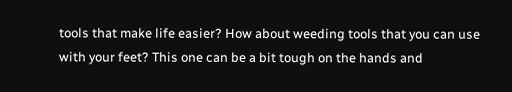tools that make life easier? How about weeding tools that you can use with your feet? This one can be a bit tough on the hands and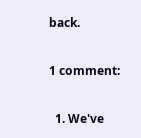back.

1 comment:

  1. We've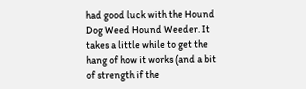had good luck with the Hound Dog Weed Hound Weeder. It takes a little while to get the hang of how it works (and a bit of strength if the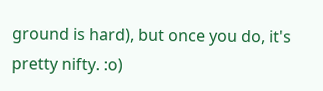ground is hard), but once you do, it's pretty nifty. :o)